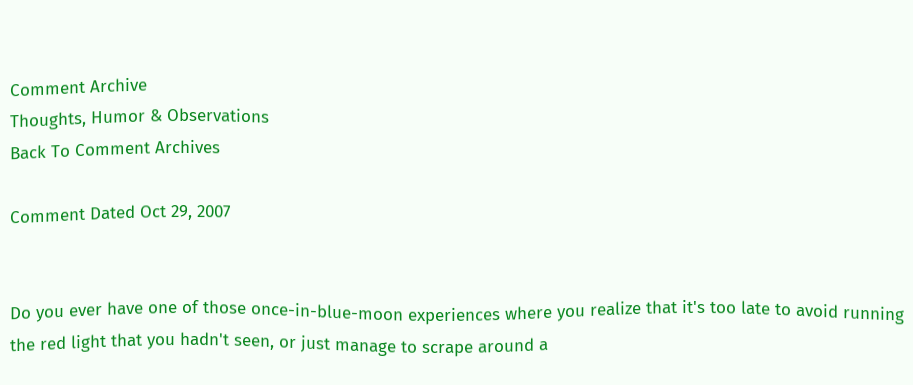Comment Archive
Thoughts, Humor & Observations
Back To Comment Archives

Comment Dated Oct 29, 2007


Do you ever have one of those once-in-blue-moon experiences where you realize that it's too late to avoid running the red light that you hadn't seen, or just manage to scrape around a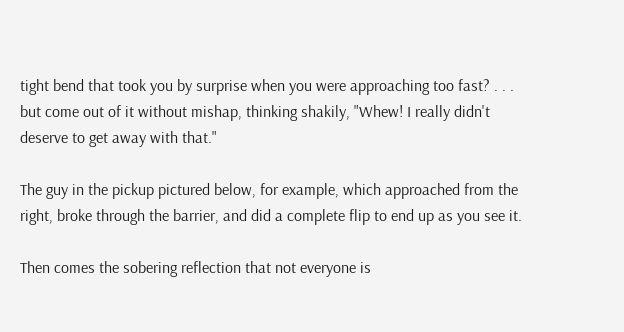tight bend that took you by surprise when you were approaching too fast? . . . but come out of it without mishap, thinking shakily, "Whew! I really didn't deserve to get away with that."

The guy in the pickup pictured below, for example, which approached from the right, broke through the barrier, and did a complete flip to end up as you see it.

Then comes the sobering reflection that not everyone is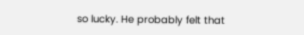so lucky. He probably felt that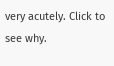very acutely. Click to see why.